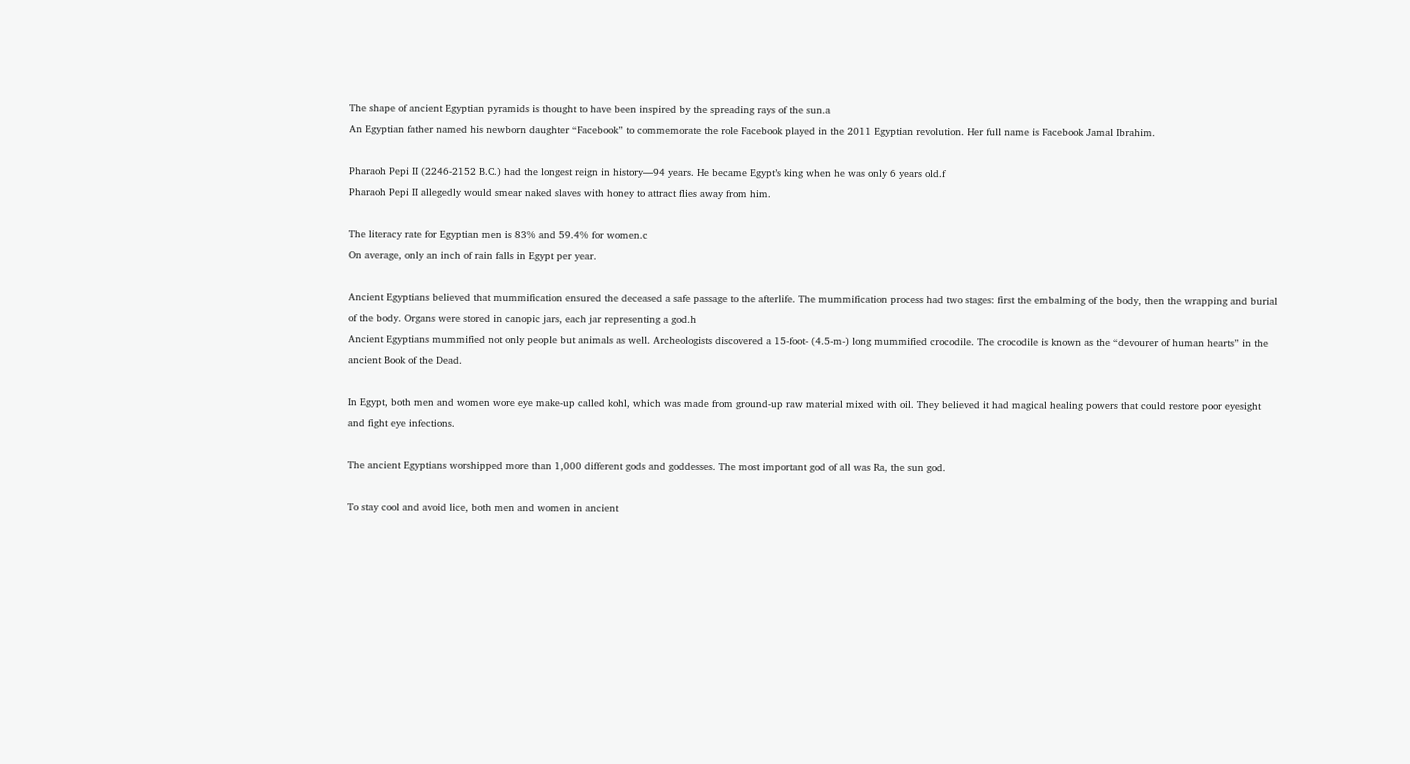The shape of ancient Egyptian pyramids is thought to have been inspired by the spreading rays of the sun.a
An Egyptian father named his newborn daughter “Facebook” to commemorate the role Facebook played in the 2011 Egyptian revolution. Her full name is Facebook Jamal Ibrahim.

Pharaoh Pepi II (2246-2152 B.C.) had the longest reign in history—94 years. He became Egypt’s king when he was only 6 years old.f
Pharaoh Pepi II allegedly would smear naked slaves with honey to attract flies away from him.

The literacy rate for Egyptian men is 83% and 59.4% for women.c
On average, only an inch of rain falls in Egypt per year.

Ancient Egyptians believed that mummification ensured the deceased a safe passage to the afterlife. The mummification process had two stages: first the embalming of the body, then the wrapping and burial of the body. Organs were stored in canopic jars, each jar representing a god.h
Ancient Egyptians mummified not only people but animals as well. Archeologists discovered a 15-foot- (4.5-m-) long mummified crocodile. The crocodile is known as the “devourer of human hearts” in the ancient Book of the Dead.

In Egypt, both men and women wore eye make-up called kohl, which was made from ground-up raw material mixed with oil. They believed it had magical healing powers that could restore poor eyesight and fight eye infections.

The ancient Egyptians worshipped more than 1,000 different gods and goddesses. The most important god of all was Ra, the sun god.

To stay cool and avoid lice, both men and women in ancient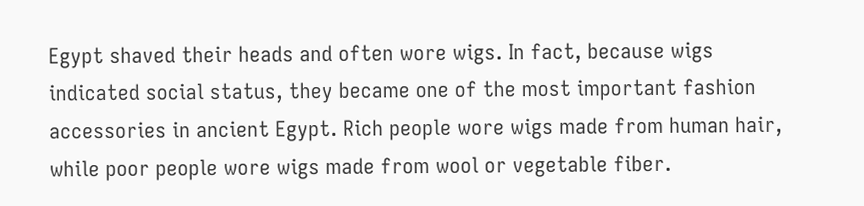Egypt shaved their heads and often wore wigs. In fact, because wigs indicated social status, they became one of the most important fashion accessories in ancient Egypt. Rich people wore wigs made from human hair, while poor people wore wigs made from wool or vegetable fiber.